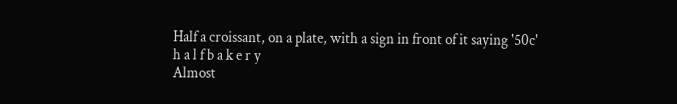Half a croissant, on a plate, with a sign in front of it saying '50c'
h a l f b a k e r y
Almost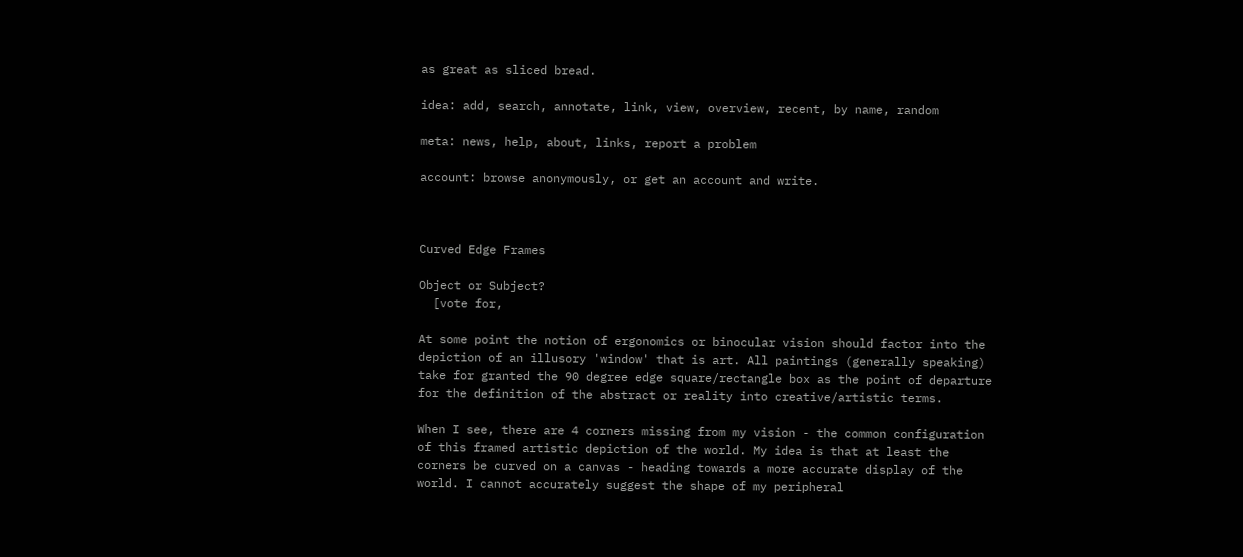as great as sliced bread.

idea: add, search, annotate, link, view, overview, recent, by name, random

meta: news, help, about, links, report a problem

account: browse anonymously, or get an account and write.



Curved Edge Frames

Object or Subject?
  [vote for,

At some point the notion of ergonomics or binocular vision should factor into the depiction of an illusory 'window' that is art. All paintings (generally speaking) take for granted the 90 degree edge square/rectangle box as the point of departure for the definition of the abstract or reality into creative/artistic terms.

When I see, there are 4 corners missing from my vision - the common configuration of this framed artistic depiction of the world. My idea is that at least the corners be curved on a canvas - heading towards a more accurate display of the world. I cannot accurately suggest the shape of my peripheral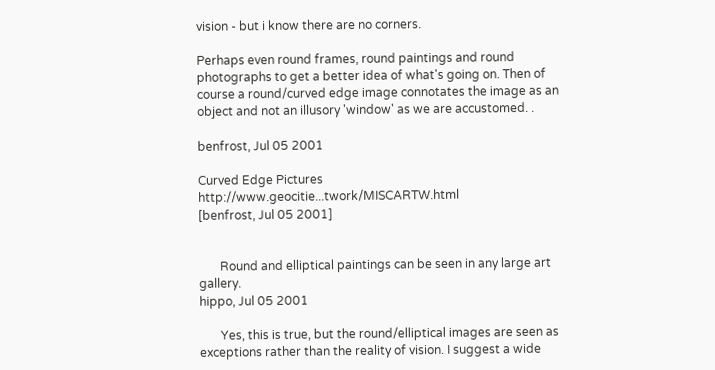vision - but i know there are no corners.

Perhaps even round frames, round paintings and round photographs to get a better idea of what's going on. Then of course a round/curved edge image connotates the image as an object and not an illusory 'window' as we are accustomed. .

benfrost, Jul 05 2001

Curved Edge Pictures http://www.geocitie...twork/MISCARTW.html
[benfrost, Jul 05 2001]


       Round and elliptical paintings can be seen in any large art gallery.
hippo, Jul 05 2001

       Yes, this is true, but the round/elliptical images are seen as exceptions rather than the reality of vision. I suggest a wide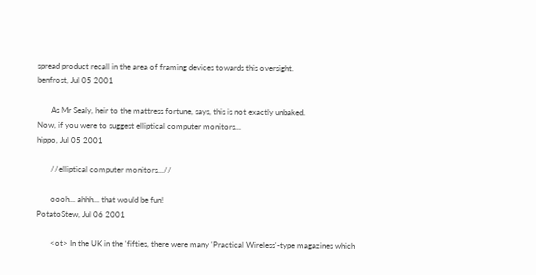spread product recall in the area of framing devices towards this oversight.
benfrost, Jul 05 2001

       As Mr Sealy, heir to the mattress fortune, says, this is not exactly unbaked.
Now, if you were to suggest elliptical computer monitors...
hippo, Jul 05 2001

       //elliptical computer monitors...//

       oooh... ahhh... that would be fun!
PotatoStew, Jul 06 2001

       <ot> In the UK in the 'fifties, there were many 'Practical Wireless'-type magazines which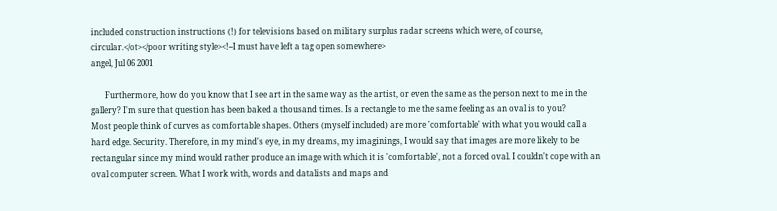included construction instructions (!) for televisions based on military surplus radar screens which were, of course, circular.</ot></poor writing style><!--I must have left a tag open somewhere>
angel, Jul 06 2001

       Furthermore, how do you know that I see art in the same way as the artist, or even the same as the person next to me in the gallery? I'm sure that question has been baked a thousand times. Is a rectangle to me the same feeling as an oval is to you?
Most people think of curves as comfortable shapes. Others (myself included) are more 'comfortable' with what you would call a hard edge. Security. Therefore, in my mind's eye, in my dreams, my imaginings, I would say that images are more likely to be rectangular since my mind would rather produce an image with which it is 'comfortable', not a forced oval. I couldn't cope with an oval computer screen. What I work with, words and datalists and maps and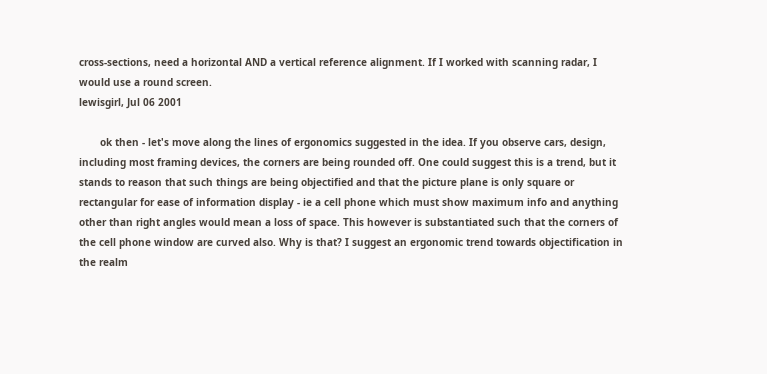cross-sections, need a horizontal AND a vertical reference alignment. If I worked with scanning radar, I would use a round screen.
lewisgirl, Jul 06 2001

       ok then - let's move along the lines of ergonomics suggested in the idea. If you observe cars, design, including most framing devices, the corners are being rounded off. One could suggest this is a trend, but it stands to reason that such things are being objectified and that the picture plane is only square or rectangular for ease of information display - ie a cell phone which must show maximum info and anything other than right angles would mean a loss of space. This however is substantiated such that the corners of the cell phone window are curved also. Why is that? I suggest an ergonomic trend towards objectification in the realm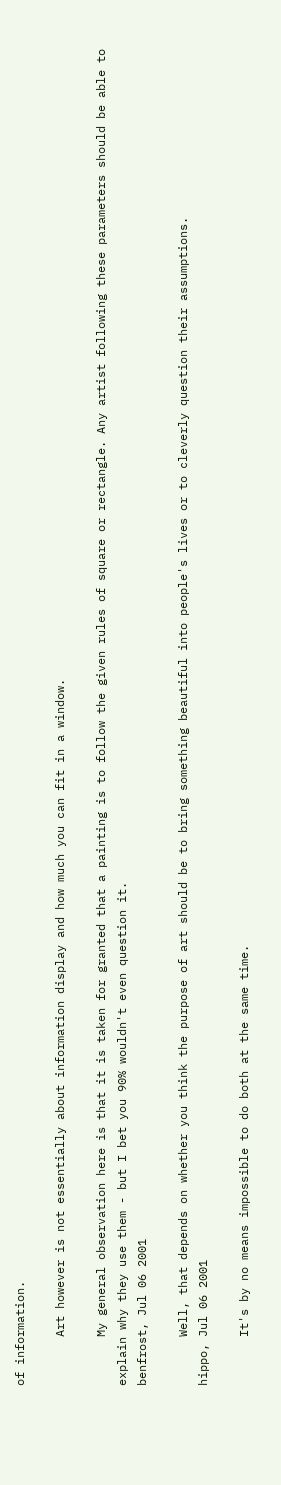of information.

       Art however is not essentially about information display and how much you can fit in a window.

       My general observation here is that it is taken for granted that a painting is to follow the given rules of square or rectangle. Any artist following these parameters should be able to explain why they use them - but I bet you 90% wouldn't even question it.
benfrost, Jul 06 2001

       Well, that depends on whether you think the purpose of art should be to bring something beautiful into people's lives or to cleverly question their assumptions.
hippo, Jul 06 2001

       It's by no means impossible to do both at the same time.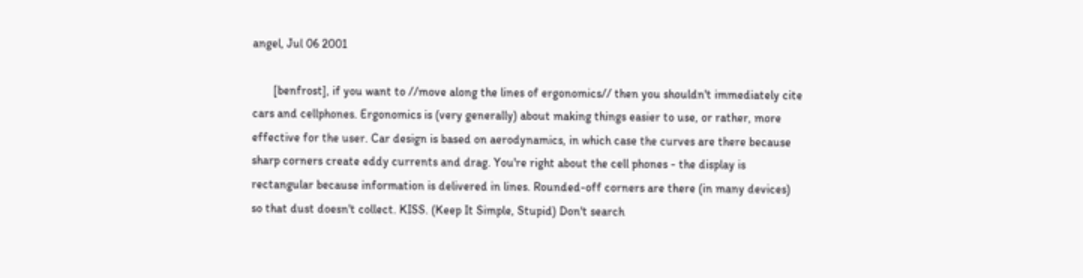angel, Jul 06 2001

       [benfrost], if you want to //move along the lines of ergonomics// then you shouldn't immediately cite cars and cellphones. Ergonomics is (very generally) about making things easier to use, or rather, more effective for the user. Car design is based on aerodynamics, in which case the curves are there because sharp corners create eddy currents and drag. You're right about the cell phones - the display is rectangular because information is delivered in lines. Rounded-off corners are there (in many devices) so that dust doesn't collect. KISS. (Keep It Simple, Stupid) Don't search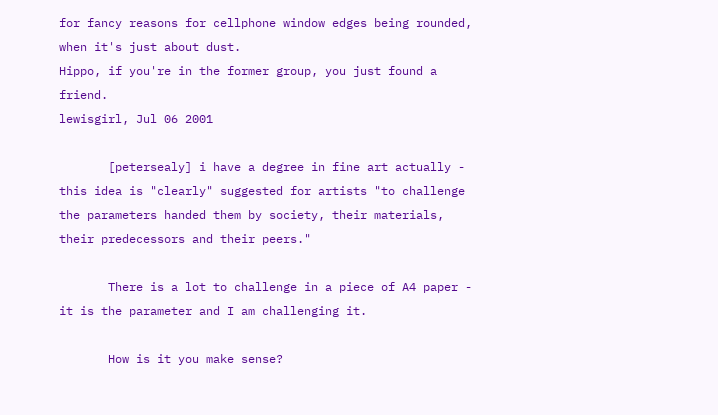for fancy reasons for cellphone window edges being rounded, when it's just about dust.
Hippo, if you're in the former group, you just found a friend.
lewisgirl, Jul 06 2001

       [petersealy] i have a degree in fine art actually - this idea is "clearly" suggested for artists "to challenge the parameters handed them by society, their materials, their predecessors and their peers."

       There is a lot to challenge in a piece of A4 paper - it is the parameter and I am challenging it.

       How is it you make sense?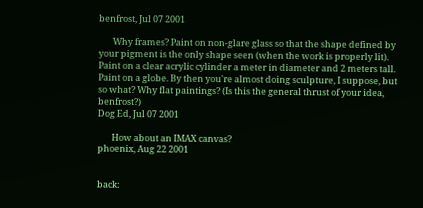benfrost, Jul 07 2001

       Why frames? Paint on non-glare glass so that the shape defined by your pigment is the only shape seen (when the work is properly lit). Paint on a clear acrylic cylinder a meter in diameter and 2 meters tall. Paint on a globe. By then you're almost doing sculpture, I suppose, but so what? Why flat paintings? (Is this the general thrust of your idea, benfrost?)
Dog Ed, Jul 07 2001

       How about an IMAX canvas?
phoenix, Aug 22 2001


back: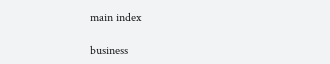main index

business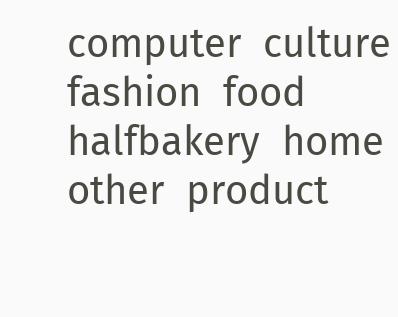computer  culture  fashion  food  halfbakery  home  other  product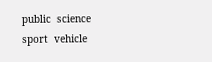public  science  sport  vehicle